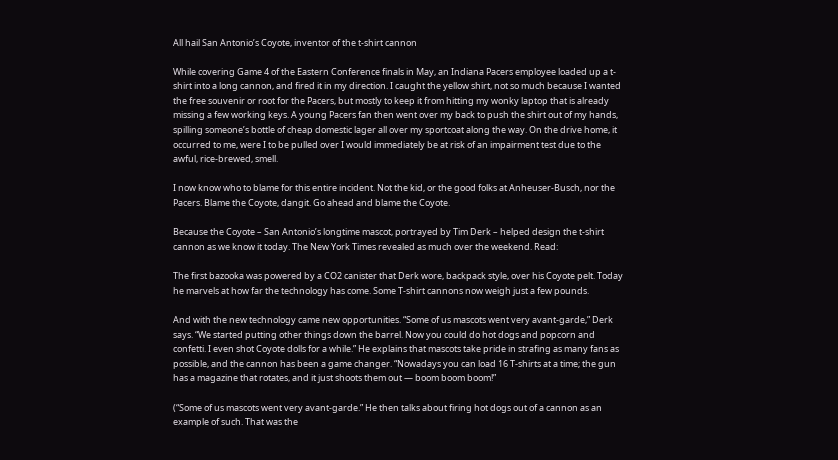All hail San Antonio’s Coyote, inventor of the t-shirt cannon

While covering Game 4 of the Eastern Conference finals in May, an Indiana Pacers employee loaded up a t-shirt into a long cannon, and fired it in my direction. I caught the yellow shirt, not so much because I wanted the free souvenir or root for the Pacers, but mostly to keep it from hitting my wonky laptop that is already missing a few working keys. A young Pacers fan then went over my back to push the shirt out of my hands, spilling someone’s bottle of cheap domestic lager all over my sportcoat along the way. On the drive home, it occurred to me, were I to be pulled over I would immediately be at risk of an impairment test due to the awful, rice-brewed, smell.

I now know who to blame for this entire incident. Not the kid, or the good folks at Anheuser-Busch, nor the Pacers. Blame the Coyote, dangit. Go ahead and blame the Coyote.

Because the Coyote – San Antonio’s longtime mascot, portrayed by Tim Derk – helped design the t-shirt cannon as we know it today. The New York Times revealed as much over the weekend. Read:

The first bazooka was powered by a CO2 canister that Derk wore, backpack style, over his Coyote pelt. Today he marvels at how far the technology has come. Some T-shirt cannons now weigh just a few pounds.

And with the new technology came new opportunities. “Some of us mascots went very avant-garde,” Derk says. “We started putting other things down the barrel. Now you could do hot dogs and popcorn and confetti. I even shot Coyote dolls for a while.” He explains that mascots take pride in strafing as many fans as possible, and the cannon has been a game changer. “Nowadays you can load 16 T-shirts at a time; the gun has a magazine that rotates, and it just shoots them out — boom boom boom!”

(“Some of us mascots went very avant-garde.” He then talks about firing hot dogs out of a cannon as an example of such. That was the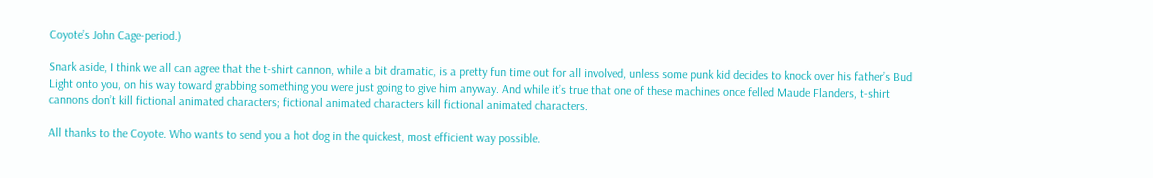Coyote’s John Cage-period.)

Snark aside, I think we all can agree that the t-shirt cannon, while a bit dramatic, is a pretty fun time out for all involved, unless some punk kid decides to knock over his father’s Bud Light onto you, on his way toward grabbing something you were just going to give him anyway. And while it’s true that one of these machines once felled Maude Flanders, t-shirt cannons don’t kill fictional animated characters; fictional animated characters kill fictional animated characters.

All thanks to the Coyote. Who wants to send you a hot dog in the quickest, most efficient way possible.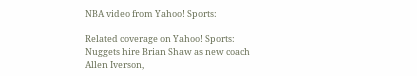NBA video from Yahoo! Sports:

Related coverage on Yahoo! Sports:
Nuggets hire Brian Shaw as new coach
Allen Iverson,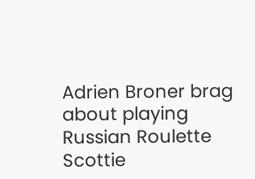Adrien Broner brag about playing Russian Roulette
Scottie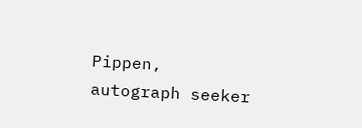Pippen, autograph seeker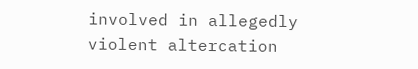involved in allegedly violent altercation